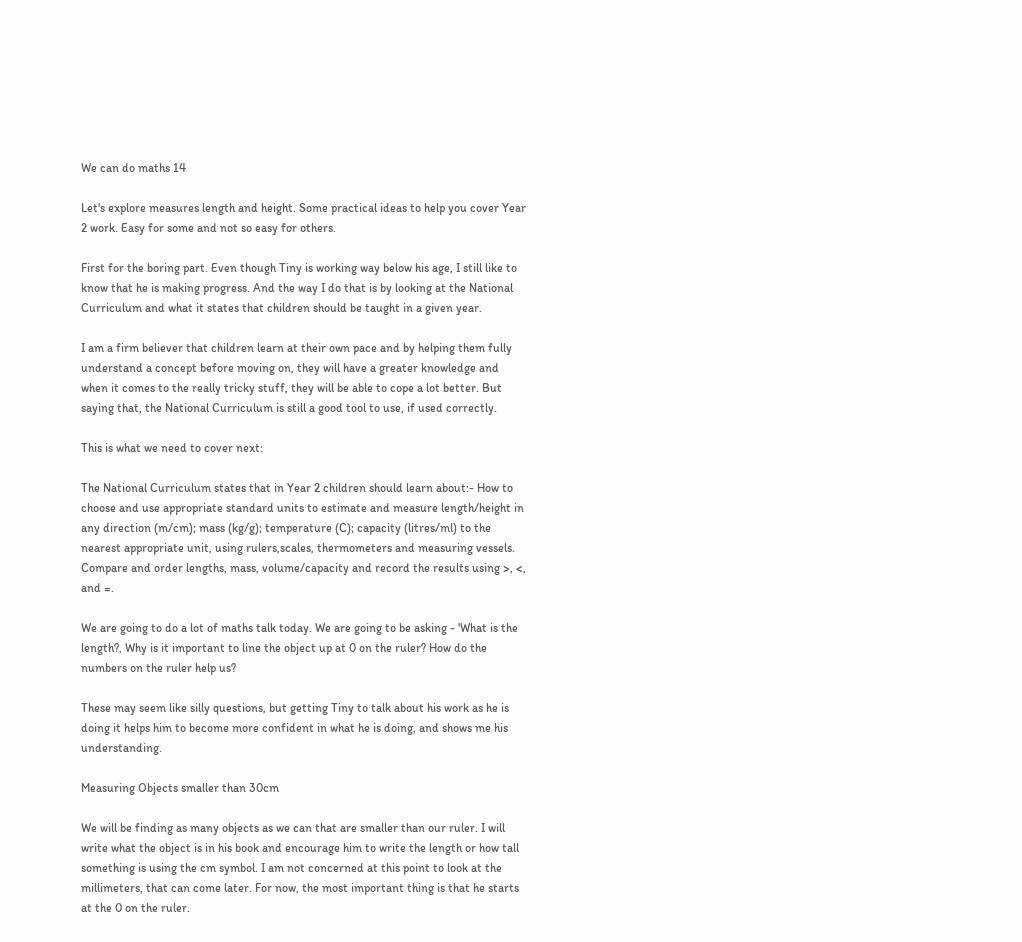We can do maths 14

Let's explore measures length and height. Some practical ideas to help you cover Year 2 work. Easy for some and not so easy for others.

First for the boring part. Even though Tiny is working way below his age, I still like to know that he is making progress. And the way I do that is by looking at the National Curriculum and what it states that children should be taught in a given year.

I am a firm believer that children learn at their own pace and by helping them fully understand a concept before moving on, they will have a greater knowledge and when it comes to the really tricky stuff, they will be able to cope a lot better. But saying that, the National Curriculum is still a good tool to use, if used correctly.

This is what we need to cover next:

The National Curriculum states that in Year 2 children should learn about:- How to choose and use appropriate standard units to estimate and measure length/height in any direction (m/cm); mass (kg/g); temperature (C); capacity (litres/ml) to the nearest appropriate unit, using rulers,scales, thermometers and measuring vessels. Compare and order lengths, mass, volume/capacity and record the results using >, <, and =.

We are going to do a lot of maths talk today. We are going to be asking - 'What is the length?, Why is it important to line the object up at 0 on the ruler? How do the numbers on the ruler help us?

These may seem like silly questions, but getting Tiny to talk about his work as he is doing it helps him to become more confident in what he is doing, and shows me his understanding.

Measuring Objects smaller than 30cm

We will be finding as many objects as we can that are smaller than our ruler. I will write what the object is in his book and encourage him to write the length or how tall something is using the cm symbol. I am not concerned at this point to look at the millimeters, that can come later. For now, the most important thing is that he starts at the 0 on the ruler.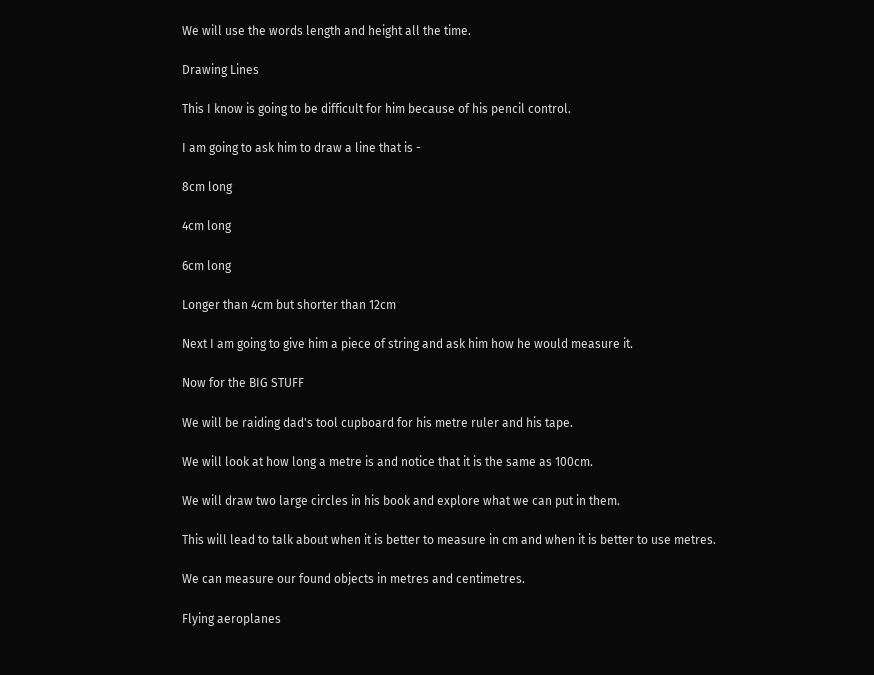We will use the words length and height all the time.

Drawing Lines

This I know is going to be difficult for him because of his pencil control.

I am going to ask him to draw a line that is -

8cm long

4cm long

6cm long

Longer than 4cm but shorter than 12cm

Next I am going to give him a piece of string and ask him how he would measure it.

Now for the BIG STUFF

We will be raiding dad's tool cupboard for his metre ruler and his tape.

We will look at how long a metre is and notice that it is the same as 100cm.

We will draw two large circles in his book and explore what we can put in them.

This will lead to talk about when it is better to measure in cm and when it is better to use metres.

We can measure our found objects in metres and centimetres.

Flying aeroplanes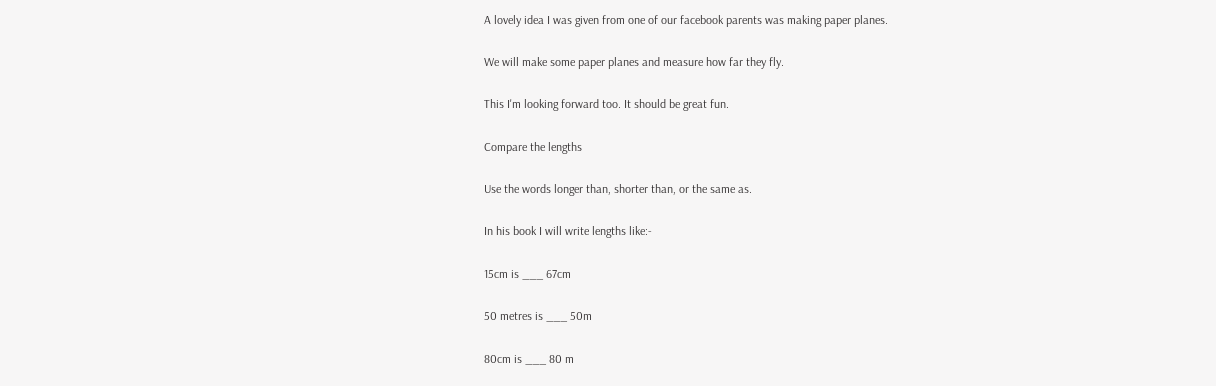A lovely idea I was given from one of our facebook parents was making paper planes.

We will make some paper planes and measure how far they fly.

This I'm looking forward too. It should be great fun.

Compare the lengths

Use the words longer than, shorter than, or the same as.

In his book I will write lengths like:-

15cm is ___ 67cm

50 metres is ___ 50m

80cm is ___ 80 m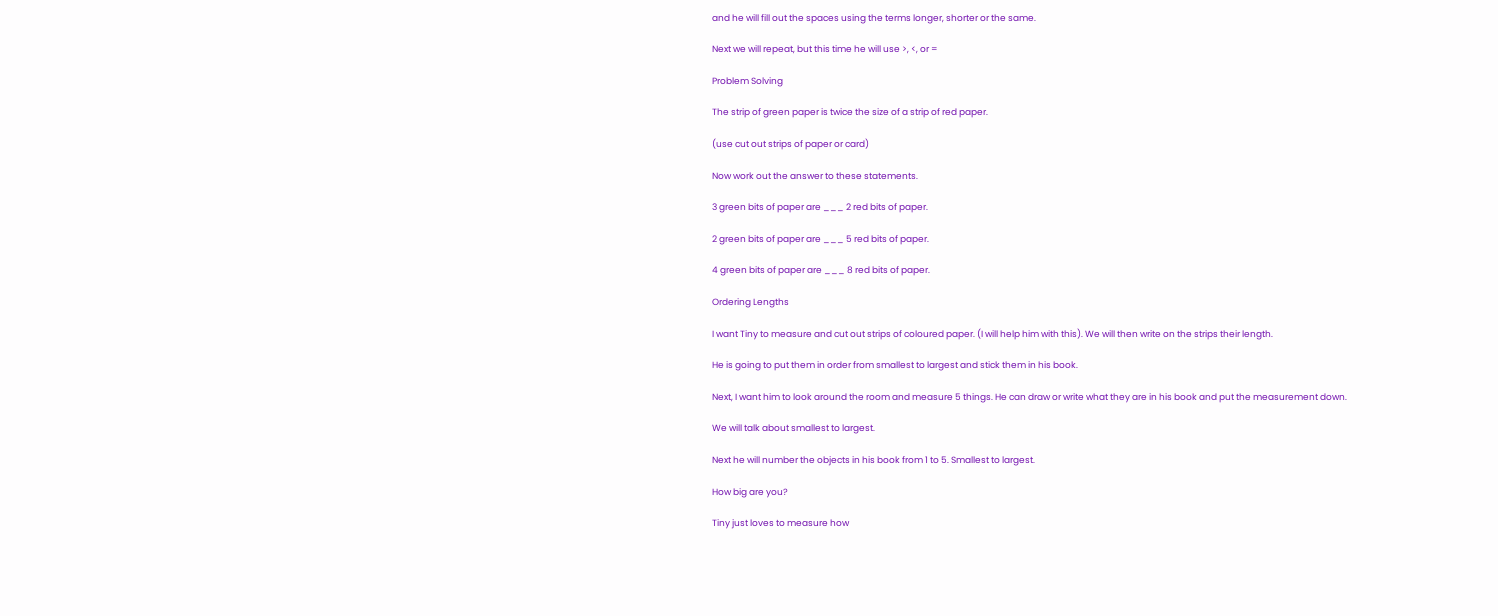and he will fill out the spaces using the terms longer, shorter or the same.

Next we will repeat, but this time he will use >, <, or =

Problem Solving

The strip of green paper is twice the size of a strip of red paper.

(use cut out strips of paper or card)

Now work out the answer to these statements.

3 green bits of paper are ___ 2 red bits of paper.

2 green bits of paper are ___ 5 red bits of paper.

4 green bits of paper are ___ 8 red bits of paper.

Ordering Lengths

I want Tiny to measure and cut out strips of coloured paper. (I will help him with this). We will then write on the strips their length.

He is going to put them in order from smallest to largest and stick them in his book.

Next, I want him to look around the room and measure 5 things. He can draw or write what they are in his book and put the measurement down.

We will talk about smallest to largest.

Next he will number the objects in his book from 1 to 5. Smallest to largest.

How big are you?

Tiny just loves to measure how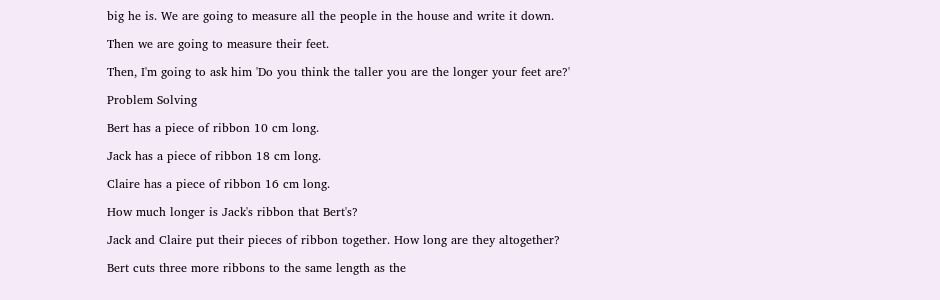big he is. We are going to measure all the people in the house and write it down.

Then we are going to measure their feet.

Then, I'm going to ask him 'Do you think the taller you are the longer your feet are?'

Problem Solving

Bert has a piece of ribbon 10 cm long.

Jack has a piece of ribbon 18 cm long.

Claire has a piece of ribbon 16 cm long.

How much longer is Jack's ribbon that Bert's?

Jack and Claire put their pieces of ribbon together. How long are they altogether?

Bert cuts three more ribbons to the same length as the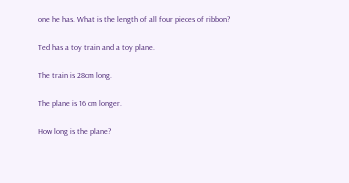one he has. What is the length of all four pieces of ribbon?

Ted has a toy train and a toy plane.

The train is 28cm long.

The plane is 16 cm longer.

How long is the plane?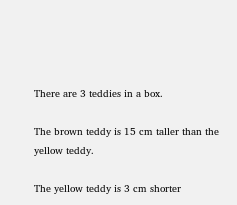There are 3 teddies in a box.

The brown teddy is 15 cm taller than the yellow teddy.

The yellow teddy is 3 cm shorter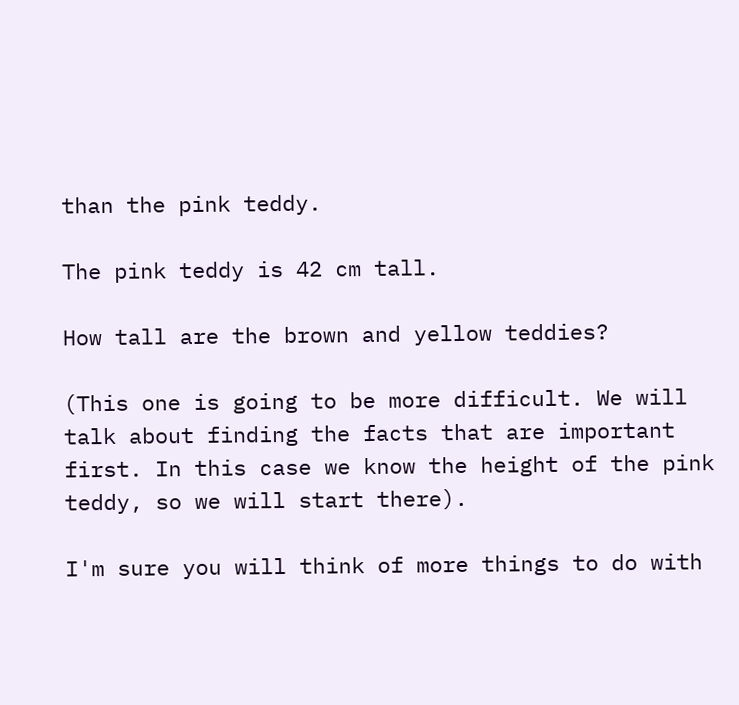than the pink teddy.

The pink teddy is 42 cm tall.

How tall are the brown and yellow teddies?

(This one is going to be more difficult. We will talk about finding the facts that are important first. In this case we know the height of the pink teddy, so we will start there).

I'm sure you will think of more things to do with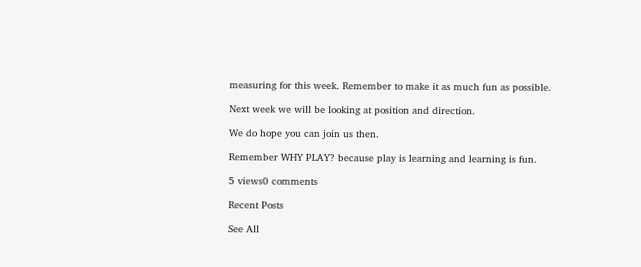measuring for this week. Remember to make it as much fun as possible.

Next week we will be looking at position and direction.

We do hope you can join us then.

Remember WHY PLAY? because play is learning and learning is fun.

5 views0 comments

Recent Posts

See All